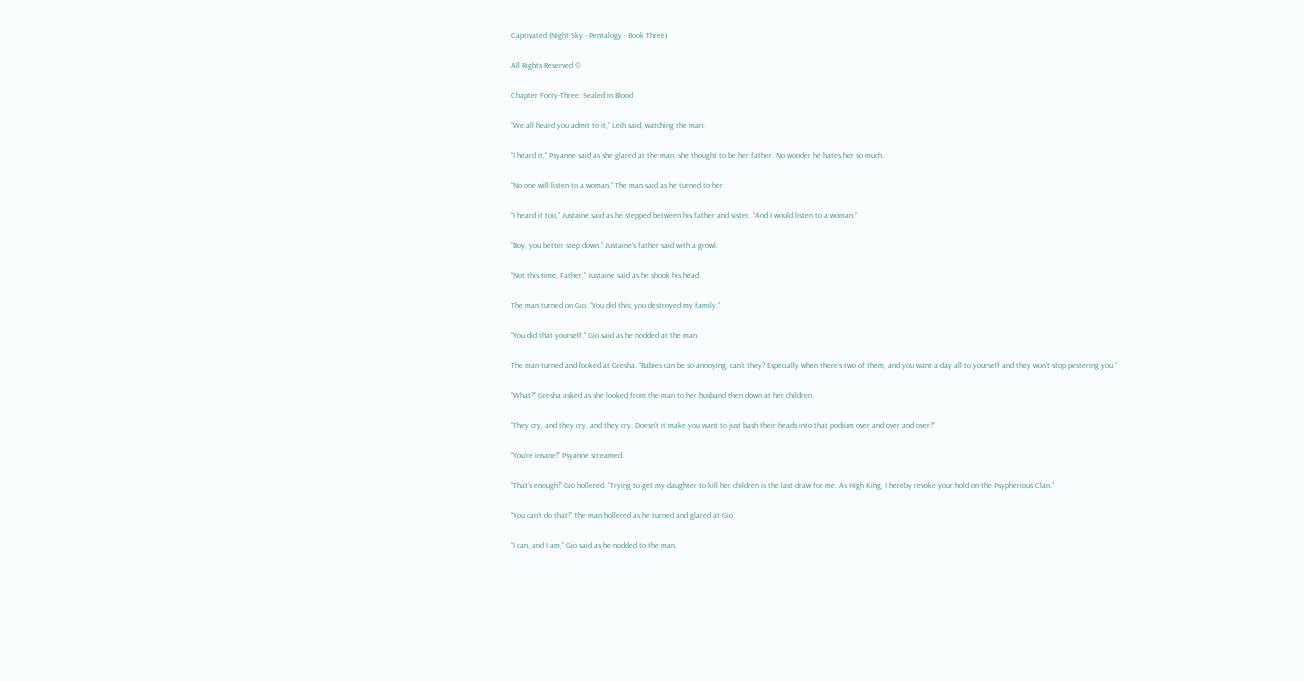Captivated (Night Sky - Pentalogy - Book Three)

All Rights Reserved ©

Chapter Forty-Three: Sealed in Blood

“We all heard you admit to it,” Leih said, watching the man.

“I heard it,” Psyanne said as she glared at the man, she thought to be her father. No wonder he hates her so much.

“No one will listen to a woman.” The man said as he turned to her.

“I heard it too,” Justaine said as he stepped between his father and sister. “And I would listen to a woman.”

“Boy, you better step down.” Justaine’s father said with a growl.

“Not this time, Father,” Justaine said as he shook his head.

The man turned on Gio. “You did this; you destroyed my family.”

“You did that yourself,” Gio said as he nodded at the man.

The man turned and looked at Gresha. “Babies can be so annoying, can’t they? Especially when there’s two of them, and you want a day all to yourself and they won’t stop pestering you.”

“What?” Gresha asked as she looked from the man to her husband then down at her children.

“They cry, and they cry, and they cry. Doesn’t it make you want to just bash their heads into that podium over and over and over?”

“You’re insane!” Psyanne screamed.

“That’s enough!” Gio hollered. “Trying to get my daughter to kill her children is the last draw for me. As High King, I hereby revoke your hold on the Psypherious Clan.”

“You can’t do that!” The man hollered as he turned and glared at Gio.

“I can, and I am,” Gio said as he nodded to the man.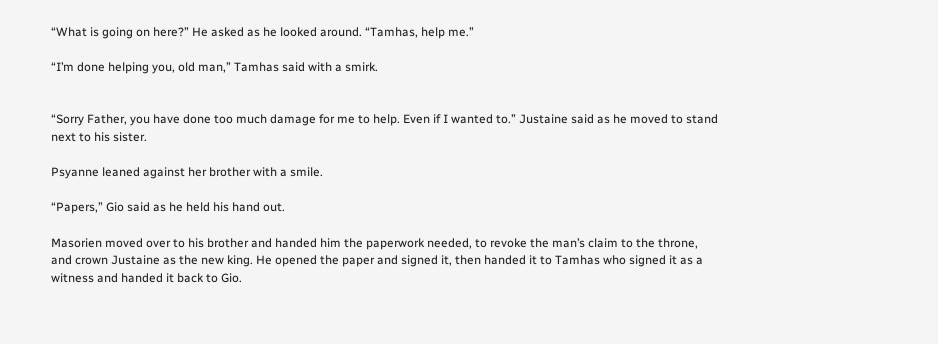“What is going on here?” He asked as he looked around. “Tamhas, help me.”

“I’m done helping you, old man,” Tamhas said with a smirk.


“Sorry Father, you have done too much damage for me to help. Even if I wanted to.” Justaine said as he moved to stand next to his sister.

Psyanne leaned against her brother with a smile.

“Papers,” Gio said as he held his hand out.

Masorien moved over to his brother and handed him the paperwork needed, to revoke the man’s claim to the throne, and crown Justaine as the new king. He opened the paper and signed it, then handed it to Tamhas who signed it as a witness and handed it back to Gio.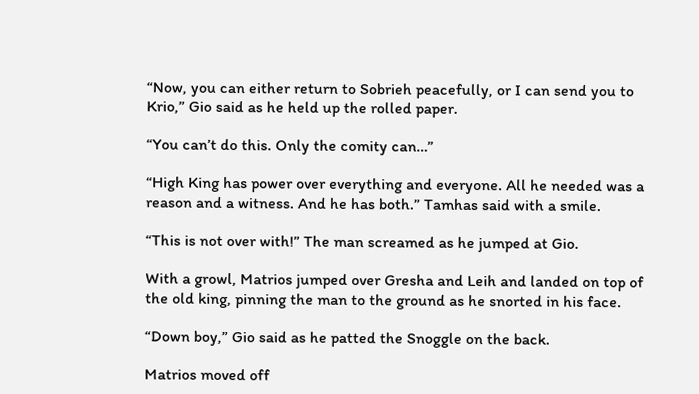“Now, you can either return to Sobrieh peacefully, or I can send you to Krio,” Gio said as he held up the rolled paper.

“You can’t do this. Only the comity can…”

“High King has power over everything and everyone. All he needed was a reason and a witness. And he has both.” Tamhas said with a smile.

“This is not over with!” The man screamed as he jumped at Gio.

With a growl, Matrios jumped over Gresha and Leih and landed on top of the old king, pinning the man to the ground as he snorted in his face.

“Down boy,” Gio said as he patted the Snoggle on the back.

Matrios moved off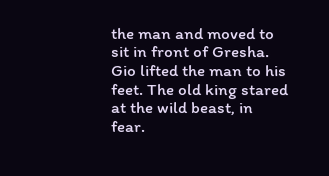the man and moved to sit in front of Gresha. Gio lifted the man to his feet. The old king stared at the wild beast, in fear.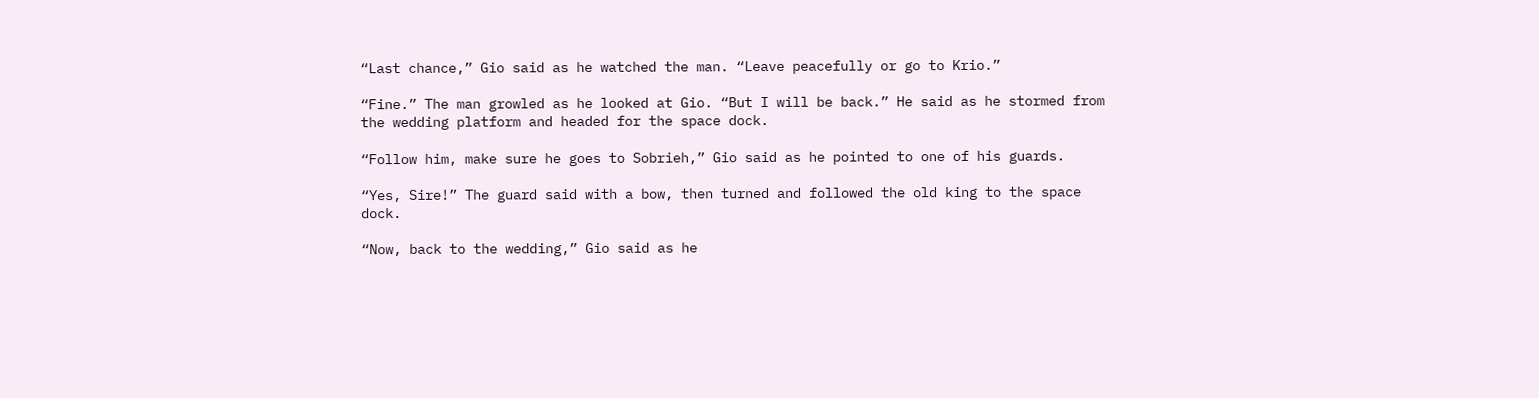“Last chance,” Gio said as he watched the man. “Leave peacefully or go to Krio.”

“Fine.” The man growled as he looked at Gio. “But I will be back.” He said as he stormed from the wedding platform and headed for the space dock.

“Follow him, make sure he goes to Sobrieh,” Gio said as he pointed to one of his guards.

“Yes, Sire!” The guard said with a bow, then turned and followed the old king to the space dock.

“Now, back to the wedding,” Gio said as he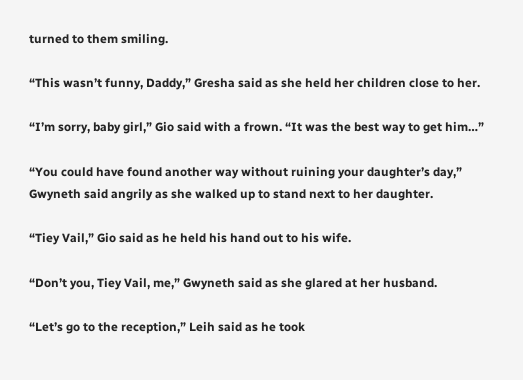turned to them smiling.

“This wasn’t funny, Daddy,” Gresha said as she held her children close to her.

“I’m sorry, baby girl,” Gio said with a frown. “It was the best way to get him…”

“You could have found another way without ruining your daughter’s day,” Gwyneth said angrily as she walked up to stand next to her daughter.

“Tiey Vail,” Gio said as he held his hand out to his wife.

“Don’t you, Tiey Vail, me,” Gwyneth said as she glared at her husband.

“Let’s go to the reception,” Leih said as he took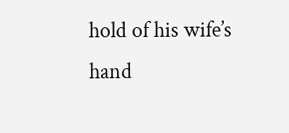hold of his wife’s hand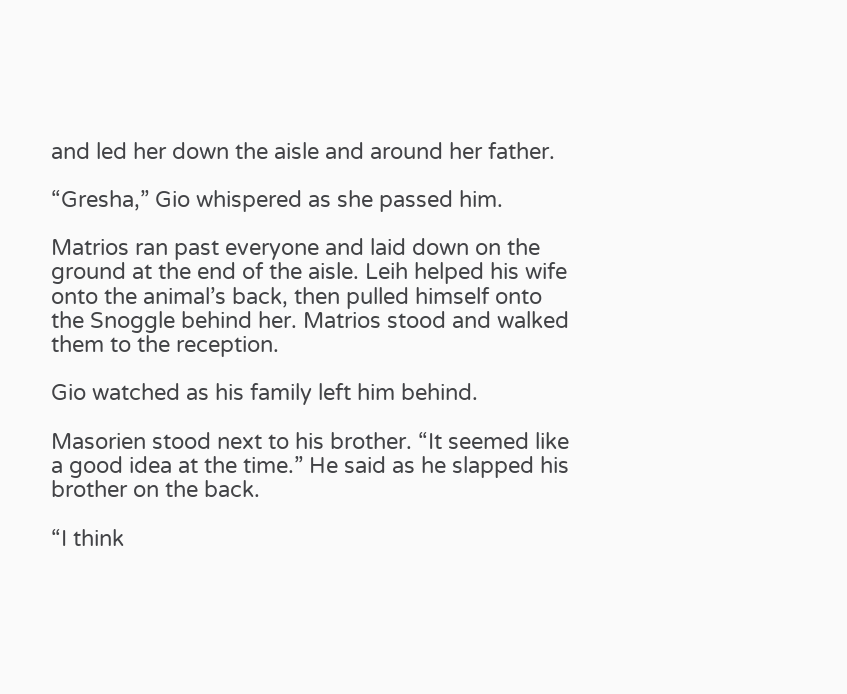and led her down the aisle and around her father.

“Gresha,” Gio whispered as she passed him.

Matrios ran past everyone and laid down on the ground at the end of the aisle. Leih helped his wife onto the animal’s back, then pulled himself onto the Snoggle behind her. Matrios stood and walked them to the reception.

Gio watched as his family left him behind.

Masorien stood next to his brother. “It seemed like a good idea at the time.” He said as he slapped his brother on the back.

“I think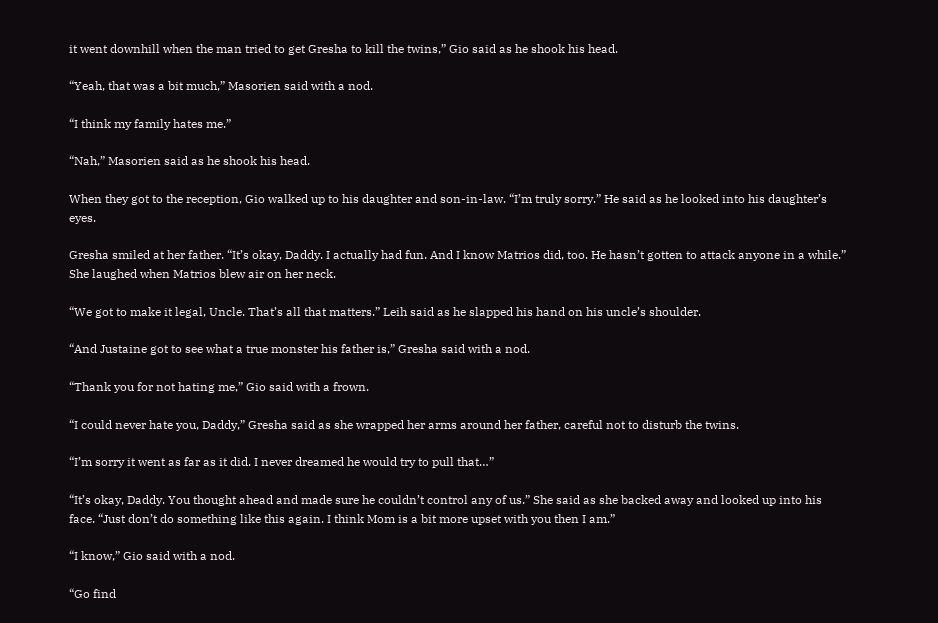it went downhill when the man tried to get Gresha to kill the twins,” Gio said as he shook his head.

“Yeah, that was a bit much,” Masorien said with a nod.

“I think my family hates me.”

“Nah,” Masorien said as he shook his head.

When they got to the reception, Gio walked up to his daughter and son-in-law. “I’m truly sorry.” He said as he looked into his daughter’s eyes.

Gresha smiled at her father. “It’s okay, Daddy. I actually had fun. And I know Matrios did, too. He hasn’t gotten to attack anyone in a while.” She laughed when Matrios blew air on her neck.

“We got to make it legal, Uncle. That’s all that matters.” Leih said as he slapped his hand on his uncle’s shoulder.

“And Justaine got to see what a true monster his father is,” Gresha said with a nod.

“Thank you for not hating me,” Gio said with a frown.

“I could never hate you, Daddy,” Gresha said as she wrapped her arms around her father, careful not to disturb the twins.

“I’m sorry it went as far as it did. I never dreamed he would try to pull that…”

“It’s okay, Daddy. You thought ahead and made sure he couldn’t control any of us.” She said as she backed away and looked up into his face. “Just don’t do something like this again. I think Mom is a bit more upset with you then I am.”

“I know,” Gio said with a nod.

“Go find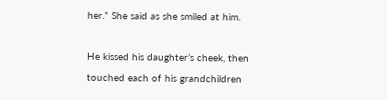her.” She said as she smiled at him.

He kissed his daughter’s cheek, then touched each of his grandchildren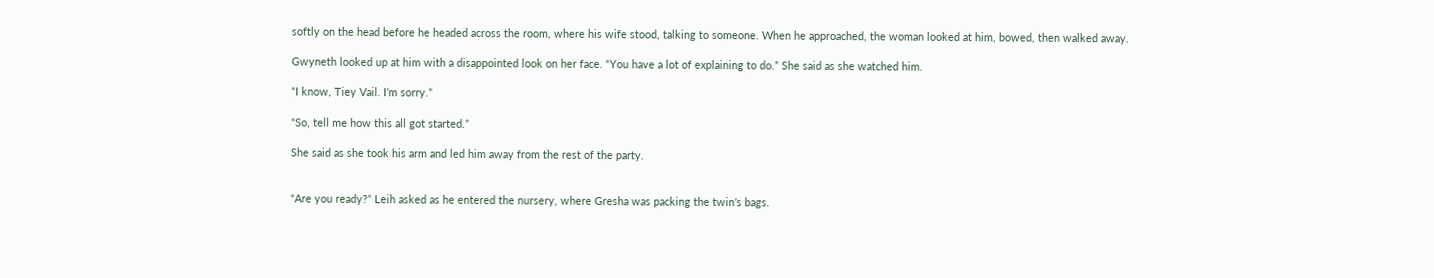softly on the head before he headed across the room, where his wife stood, talking to someone. When he approached, the woman looked at him, bowed, then walked away.

Gwyneth looked up at him with a disappointed look on her face. “You have a lot of explaining to do.” She said as she watched him.

“I know, Tiey Vail. I’m sorry.”

“So, tell me how this all got started.”

She said as she took his arm and led him away from the rest of the party.


“Are you ready?” Leih asked as he entered the nursery, where Gresha was packing the twin’s bags.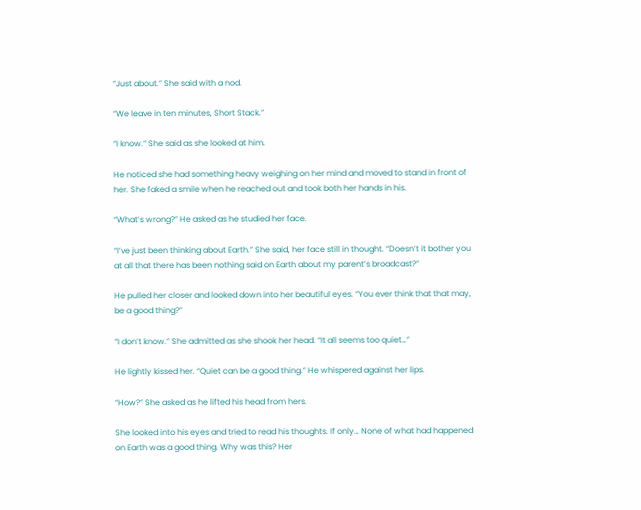“Just about.” She said with a nod.

“We leave in ten minutes, Short Stack.”

“I know.” She said as she looked at him.

He noticed she had something heavy weighing on her mind and moved to stand in front of her. She faked a smile when he reached out and took both her hands in his.

“What’s wrong?” He asked as he studied her face.

“I’ve just been thinking about Earth.” She said, her face still in thought. “Doesn’t it bother you at all that there has been nothing said on Earth about my parent’s broadcast?”

He pulled her closer and looked down into her beautiful eyes. “You ever think that that may, be a good thing?”

“I don’t know.” She admitted as she shook her head. “It all seems too quiet…”

He lightly kissed her. “Quiet can be a good thing.” He whispered against her lips.

“How?” She asked as he lifted his head from hers.

She looked into his eyes and tried to read his thoughts. If only… None of what had happened on Earth was a good thing. Why was this? Her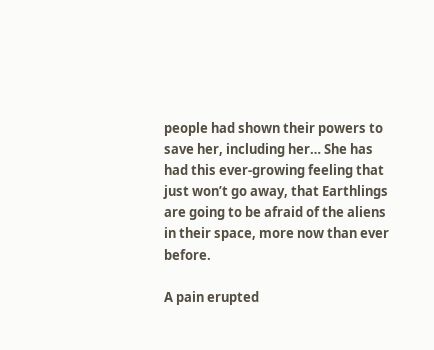people had shown their powers to save her, including her… She has had this ever-growing feeling that just won’t go away, that Earthlings are going to be afraid of the aliens in their space, more now than ever before.

A pain erupted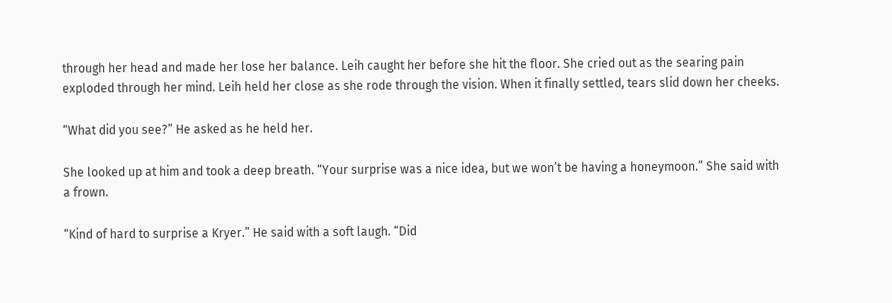through her head and made her lose her balance. Leih caught her before she hit the floor. She cried out as the searing pain exploded through her mind. Leih held her close as she rode through the vision. When it finally settled, tears slid down her cheeks.

“What did you see?” He asked as he held her.

She looked up at him and took a deep breath. “Your surprise was a nice idea, but we won’t be having a honeymoon.” She said with a frown.

“Kind of hard to surprise a Kryer.” He said with a soft laugh. “Did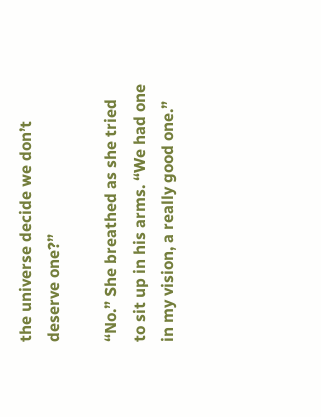the universe decide we don’t deserve one?”

“No.” She breathed as she tried to sit up in his arms. “We had one in my vision, a really good one.”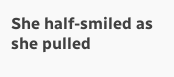She half-smiled as she pulled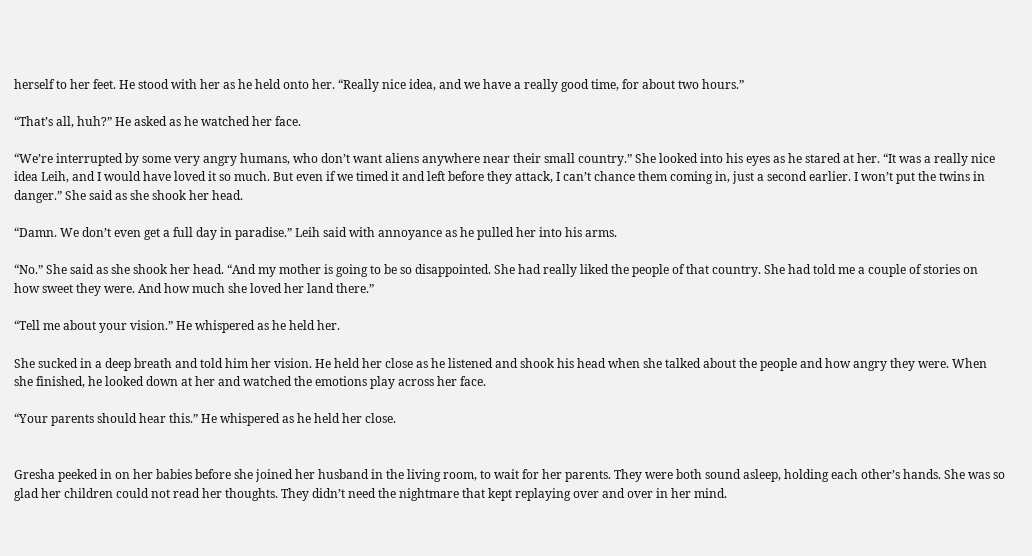herself to her feet. He stood with her as he held onto her. “Really nice idea, and we have a really good time, for about two hours.”

“That’s all, huh?” He asked as he watched her face.

“We’re interrupted by some very angry humans, who don’t want aliens anywhere near their small country.” She looked into his eyes as he stared at her. “It was a really nice idea Leih, and I would have loved it so much. But even if we timed it and left before they attack, I can’t chance them coming in, just a second earlier. I won’t put the twins in danger.” She said as she shook her head.

“Damn. We don’t even get a full day in paradise.” Leih said with annoyance as he pulled her into his arms.

“No.” She said as she shook her head. “And my mother is going to be so disappointed. She had really liked the people of that country. She had told me a couple of stories on how sweet they were. And how much she loved her land there.”

“Tell me about your vision.” He whispered as he held her.

She sucked in a deep breath and told him her vision. He held her close as he listened and shook his head when she talked about the people and how angry they were. When she finished, he looked down at her and watched the emotions play across her face.

“Your parents should hear this.” He whispered as he held her close.


Gresha peeked in on her babies before she joined her husband in the living room, to wait for her parents. They were both sound asleep, holding each other’s hands. She was so glad her children could not read her thoughts. They didn’t need the nightmare that kept replaying over and over in her mind.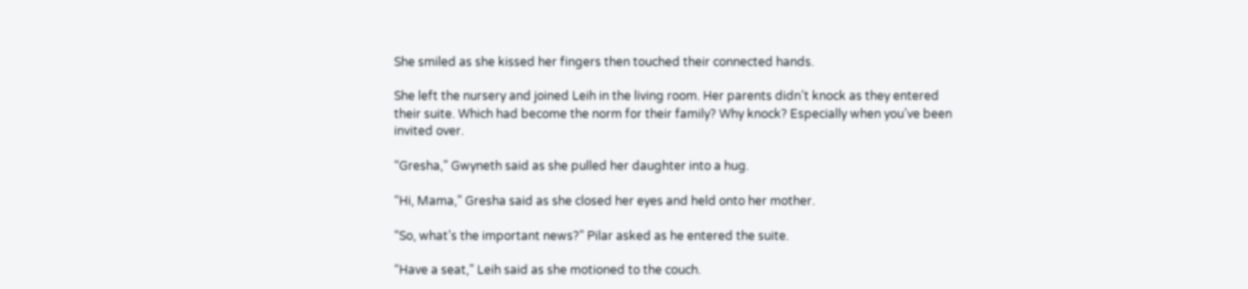She smiled as she kissed her fingers then touched their connected hands.

She left the nursery and joined Leih in the living room. Her parents didn’t knock as they entered their suite. Which had become the norm for their family? Why knock? Especially when you’ve been invited over.

“Gresha,” Gwyneth said as she pulled her daughter into a hug.

“Hi, Mama,” Gresha said as she closed her eyes and held onto her mother.

“So, what’s the important news?” Pilar asked as he entered the suite.

“Have a seat,” Leih said as she motioned to the couch.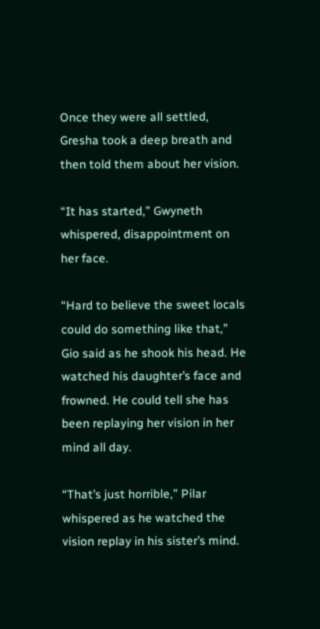Once they were all settled, Gresha took a deep breath and then told them about her vision.

“It has started,” Gwyneth whispered, disappointment on her face.

“Hard to believe the sweet locals could do something like that,” Gio said as he shook his head. He watched his daughter’s face and frowned. He could tell she has been replaying her vision in her mind all day.

“That’s just horrible,” Pilar whispered as he watched the vision replay in his sister’s mind.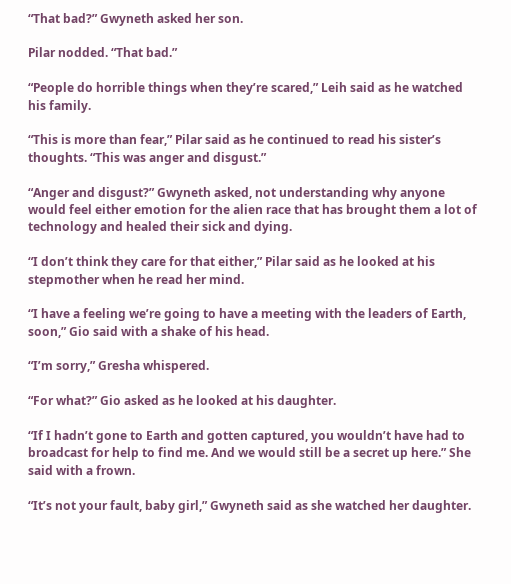“That bad?” Gwyneth asked her son.

Pilar nodded. “That bad.”

“People do horrible things when they’re scared,” Leih said as he watched his family.

“This is more than fear,” Pilar said as he continued to read his sister’s thoughts. “This was anger and disgust.”

“Anger and disgust?” Gwyneth asked, not understanding why anyone would feel either emotion for the alien race that has brought them a lot of technology and healed their sick and dying.

“I don’t think they care for that either,” Pilar said as he looked at his stepmother when he read her mind.

“I have a feeling we’re going to have a meeting with the leaders of Earth, soon,” Gio said with a shake of his head.

“I’m sorry,” Gresha whispered.

“For what?” Gio asked as he looked at his daughter.

“If I hadn’t gone to Earth and gotten captured, you wouldn’t have had to broadcast for help to find me. And we would still be a secret up here.” She said with a frown.

“It’s not your fault, baby girl,” Gwyneth said as she watched her daughter.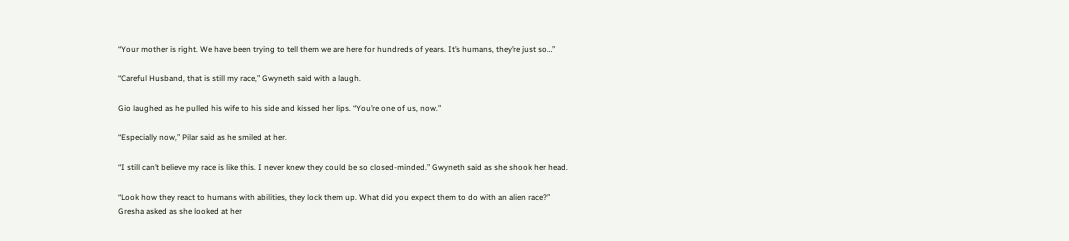“Your mother is right. We have been trying to tell them we are here for hundreds of years. It’s humans, they’re just so…”

“Careful Husband, that is still my race,” Gwyneth said with a laugh.

Gio laughed as he pulled his wife to his side and kissed her lips. “You’re one of us, now.”

“Especially now,” Pilar said as he smiled at her.

“I still can’t believe my race is like this. I never knew they could be so closed-minded.” Gwyneth said as she shook her head.

“Look how they react to humans with abilities, they lock them up. What did you expect them to do with an alien race?” Gresha asked as she looked at her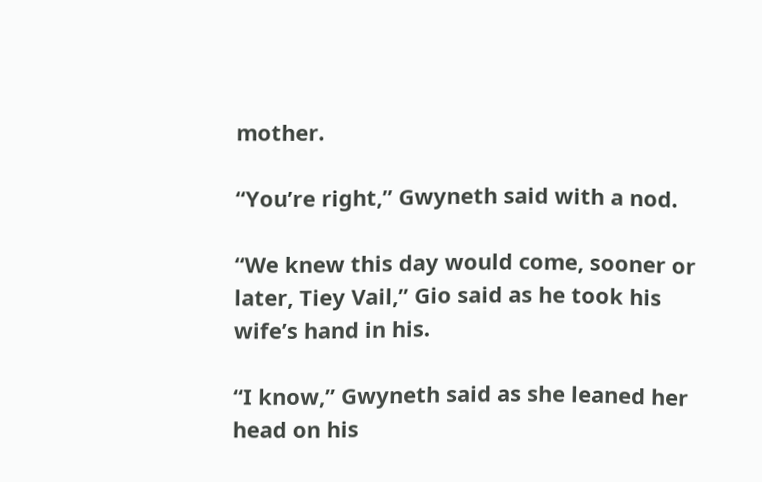mother.

“You’re right,” Gwyneth said with a nod.

“We knew this day would come, sooner or later, Tiey Vail,” Gio said as he took his wife’s hand in his.

“I know,” Gwyneth said as she leaned her head on his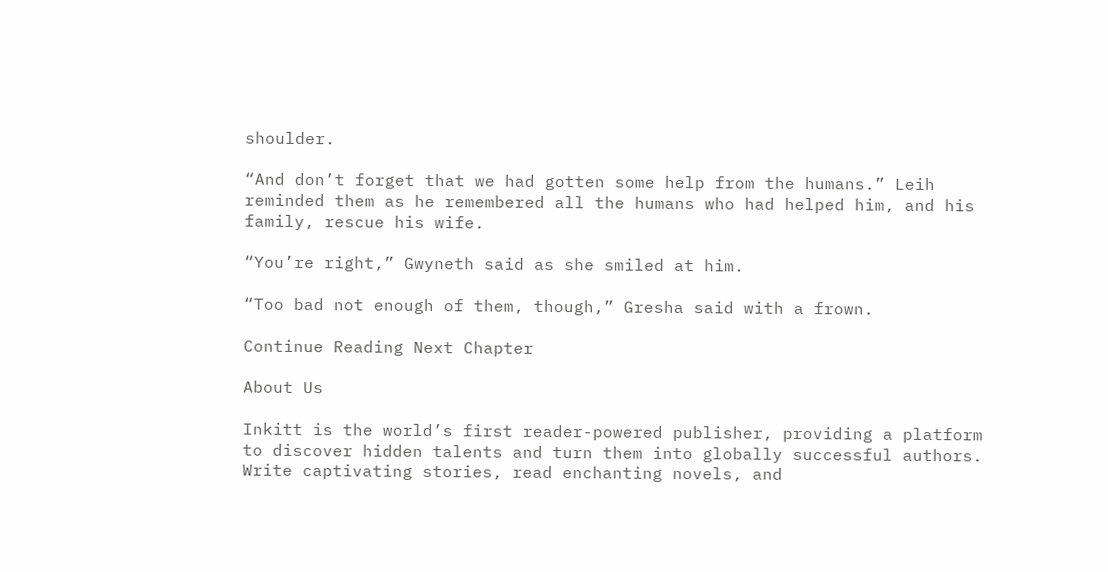shoulder.

“And don’t forget that we had gotten some help from the humans.” Leih reminded them as he remembered all the humans who had helped him, and his family, rescue his wife.

“You’re right,” Gwyneth said as she smiled at him.

“Too bad not enough of them, though,” Gresha said with a frown.

Continue Reading Next Chapter

About Us

Inkitt is the world’s first reader-powered publisher, providing a platform to discover hidden talents and turn them into globally successful authors. Write captivating stories, read enchanting novels, and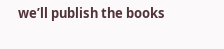we’ll publish the books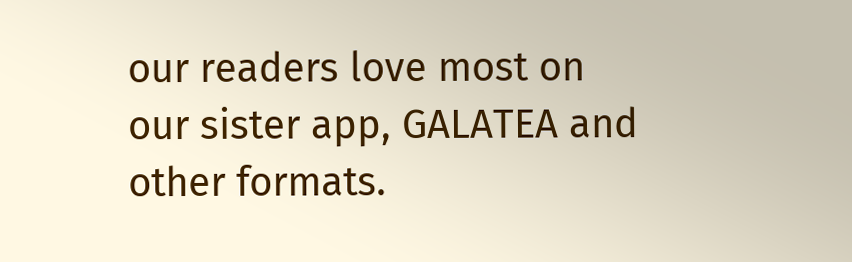our readers love most on our sister app, GALATEA and other formats.